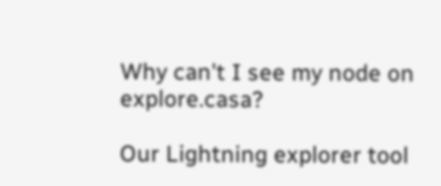Why can't I see my node on explore.casa?

Our Lightning explorer tool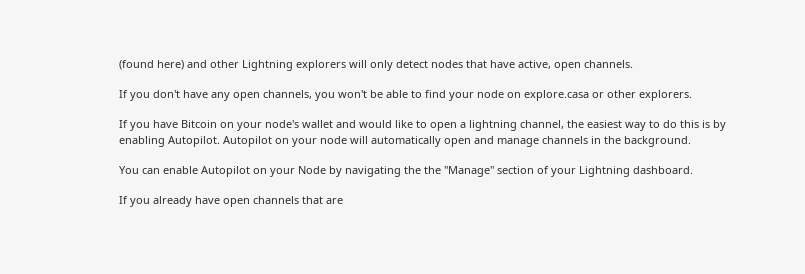(found here) and other Lightning explorers will only detect nodes that have active, open channels.

If you don't have any open channels, you won't be able to find your node on explore.casa or other explorers.

If you have Bitcoin on your node's wallet and would like to open a lightning channel, the easiest way to do this is by enabling Autopilot. Autopilot on your node will automatically open and manage channels in the background.

You can enable Autopilot on your Node by navigating the the "Manage" section of your Lightning dashboard.

If you already have open channels that are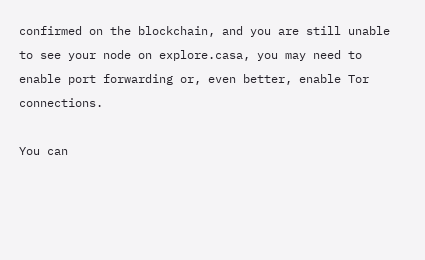confirmed on the blockchain, and you are still unable to see your node on explore.casa, you may need to enable port forwarding or, even better, enable Tor connections.

You can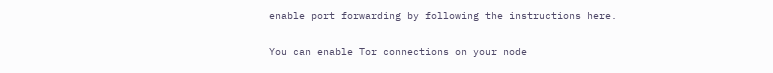enable port forwarding by following the instructions here.

You can enable Tor connections on your node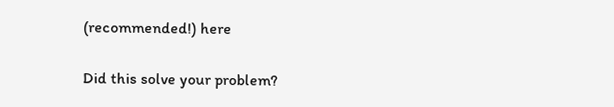(recommended!) here

Did this solve your problem?